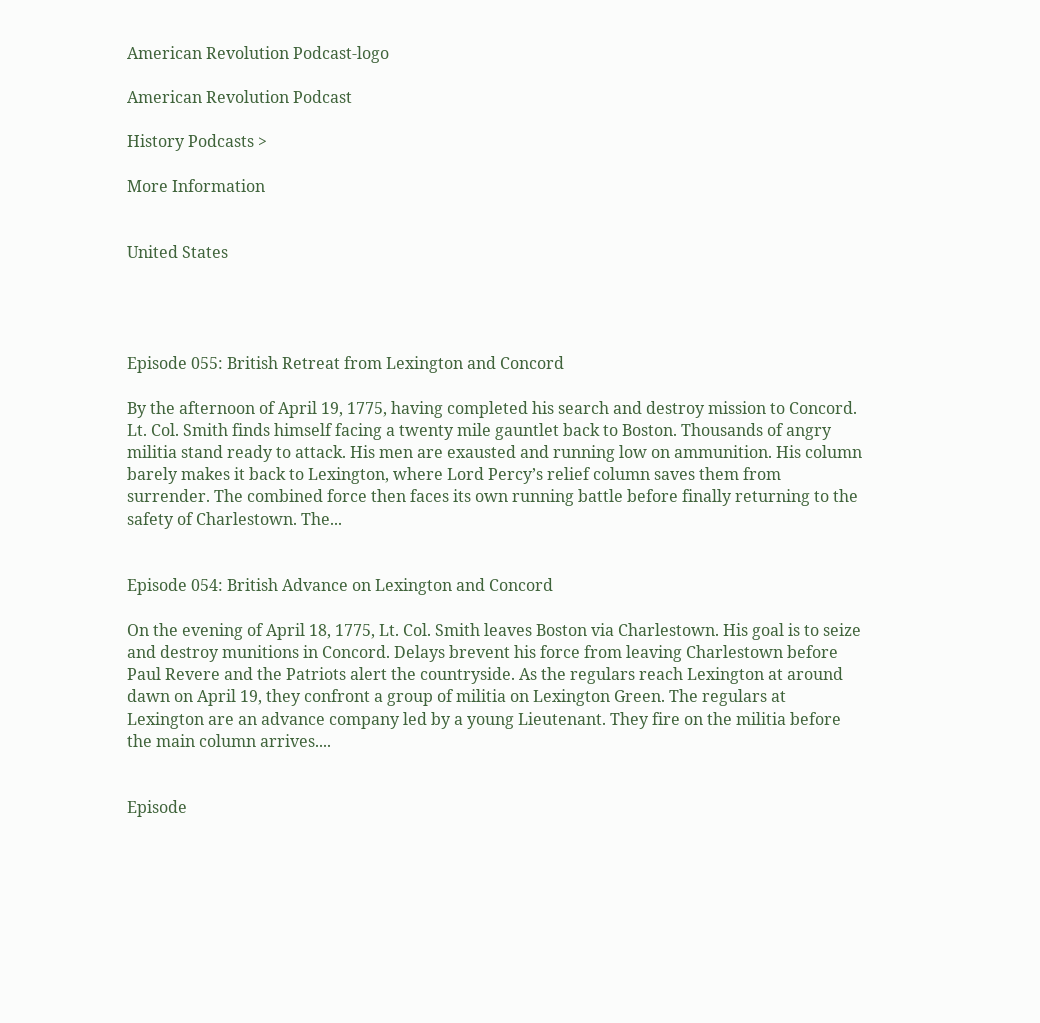American Revolution Podcast-logo

American Revolution Podcast

History Podcasts >

More Information


United States




Episode 055: British Retreat from Lexington and Concord

By the afternoon of April 19, 1775, having completed his search and destroy mission to Concord. Lt. Col. Smith finds himself facing a twenty mile gauntlet back to Boston. Thousands of angry militia stand ready to attack. His men are exausted and running low on ammunition. His column barely makes it back to Lexington, where Lord Percy’s relief column saves them from surrender. The combined force then faces its own running battle before finally returning to the safety of Charlestown. The...


Episode 054: British Advance on Lexington and Concord

On the evening of April 18, 1775, Lt. Col. Smith leaves Boston via Charlestown. His goal is to seize and destroy munitions in Concord. Delays brevent his force from leaving Charlestown before Paul Revere and the Patriots alert the countryside. As the regulars reach Lexington at around dawn on April 19, they confront a group of militia on Lexington Green. The regulars at Lexington are an advance company led by a young Lieutenant. They fire on the militia before the main column arrives....


Episode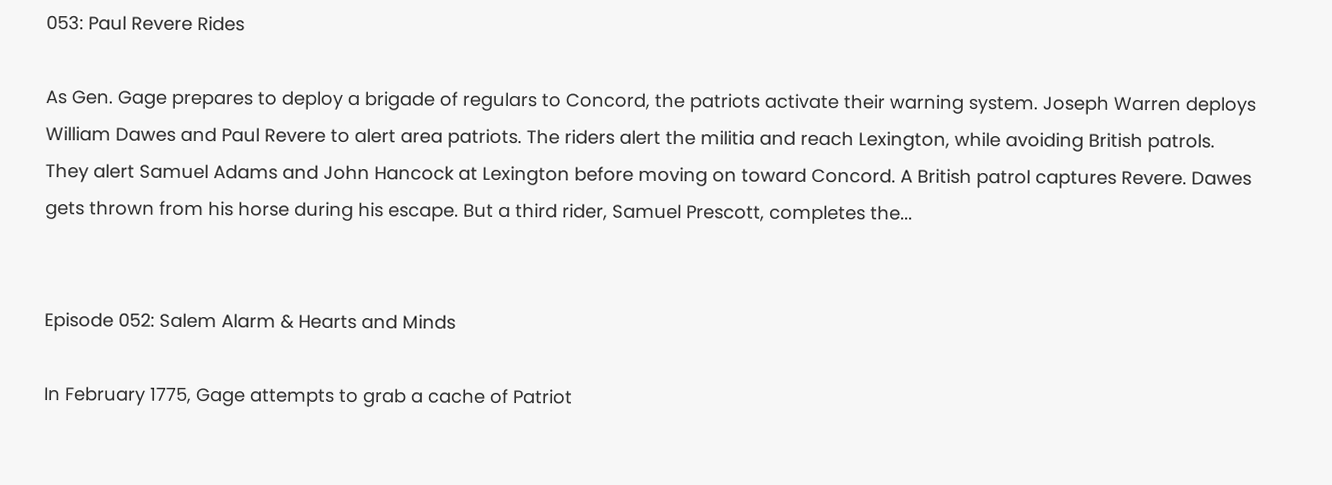053: Paul Revere Rides

As Gen. Gage prepares to deploy a brigade of regulars to Concord, the patriots activate their warning system. Joseph Warren deploys William Dawes and Paul Revere to alert area patriots. The riders alert the militia and reach Lexington, while avoiding British patrols. They alert Samuel Adams and John Hancock at Lexington before moving on toward Concord. A British patrol captures Revere. Dawes gets thrown from his horse during his escape. But a third rider, Samuel Prescott, completes the...


Episode 052: Salem Alarm & Hearts and Minds

In February 1775, Gage attempts to grab a cache of Patriot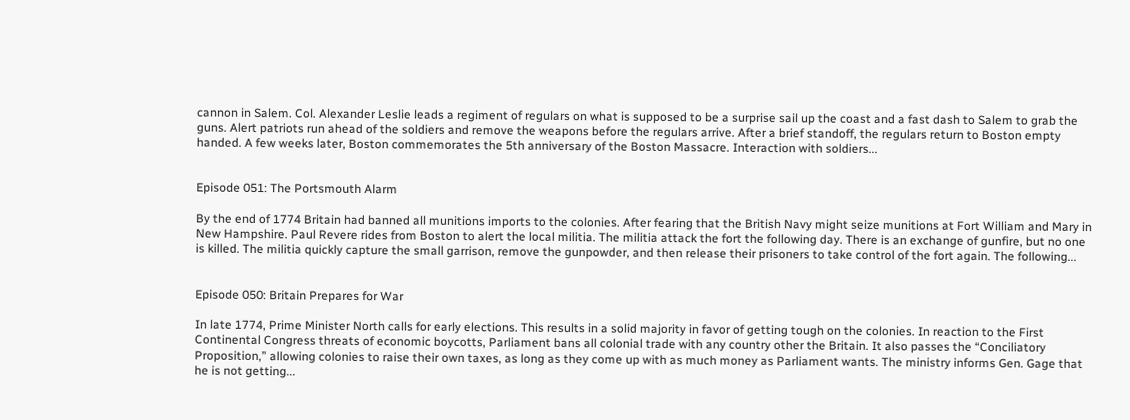cannon in Salem. Col. Alexander Leslie leads a regiment of regulars on what is supposed to be a surprise sail up the coast and a fast dash to Salem to grab the guns. Alert patriots run ahead of the soldiers and remove the weapons before the regulars arrive. After a brief standoff, the regulars return to Boston empty handed. A few weeks later, Boston commemorates the 5th anniversary of the Boston Massacre. Interaction with soldiers...


Episode 051: The Portsmouth Alarm

By the end of 1774 Britain had banned all munitions imports to the colonies. After fearing that the British Navy might seize munitions at Fort William and Mary in New Hampshire. Paul Revere rides from Boston to alert the local militia. The militia attack the fort the following day. There is an exchange of gunfire, but no one is killed. The militia quickly capture the small garrison, remove the gunpowder, and then release their prisoners to take control of the fort again. The following...


Episode 050: Britain Prepares for War

In late 1774, Prime Minister North calls for early elections. This results in a solid majority in favor of getting tough on the colonies. In reaction to the First Continental Congress threats of economic boycotts, Parliament bans all colonial trade with any country other the Britain. It also passes the “Conciliatory Proposition,” allowing colonies to raise their own taxes, as long as they come up with as much money as Parliament wants. The ministry informs Gen. Gage that he is not getting...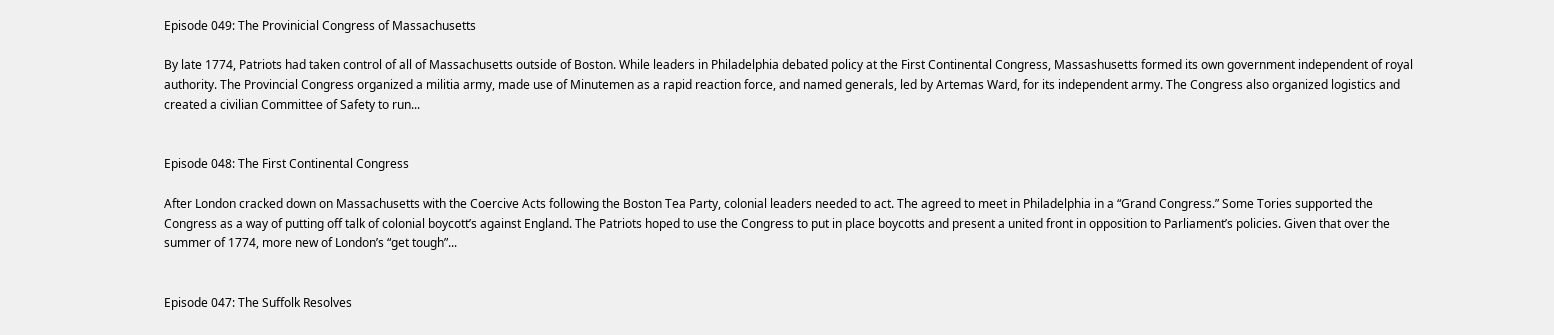Episode 049: The Provinicial Congress of Massachusetts

By late 1774, Patriots had taken control of all of Massachusetts outside of Boston. While leaders in Philadelphia debated policy at the First Continental Congress, Massashusetts formed its own government independent of royal authority. The Provincial Congress organized a militia army, made use of Minutemen as a rapid reaction force, and named generals, led by Artemas Ward, for its independent army. The Congress also organized logistics and created a civilian Committee of Safety to run...


Episode 048: The First Continental Congress

After London cracked down on Massachusetts with the Coercive Acts following the Boston Tea Party, colonial leaders needed to act. The agreed to meet in Philadelphia in a “Grand Congress.” Some Tories supported the Congress as a way of putting off talk of colonial boycott’s against England. The Patriots hoped to use the Congress to put in place boycotts and present a united front in opposition to Parliament’s policies. Given that over the summer of 1774, more new of London’s “get tough”...


Episode 047: The Suffolk Resolves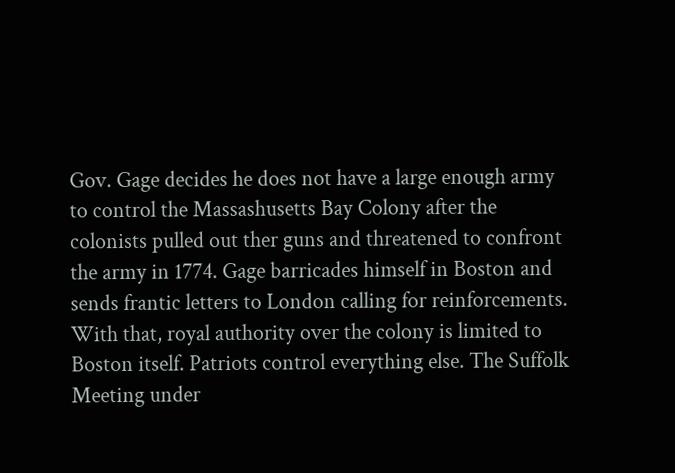Gov. Gage decides he does not have a large enough army to control the Massashusetts Bay Colony after the colonists pulled out ther guns and threatened to confront the army in 1774. Gage barricades himself in Boston and sends frantic letters to London calling for reinforcements. With that, royal authority over the colony is limited to Boston itself. Patriots control everything else. The Suffolk Meeting under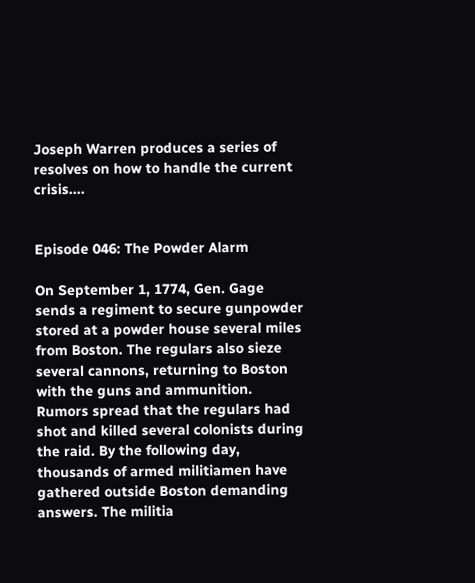Joseph Warren produces a series of resolves on how to handle the current crisis....


Episode 046: The Powder Alarm

On September 1, 1774, Gen. Gage sends a regiment to secure gunpowder stored at a powder house several miles from Boston. The regulars also sieze several cannons, returning to Boston with the guns and ammunition. Rumors spread that the regulars had shot and killed several colonists during the raid. By the following day, thousands of armed militiamen have gathered outside Boston demanding answers. The militia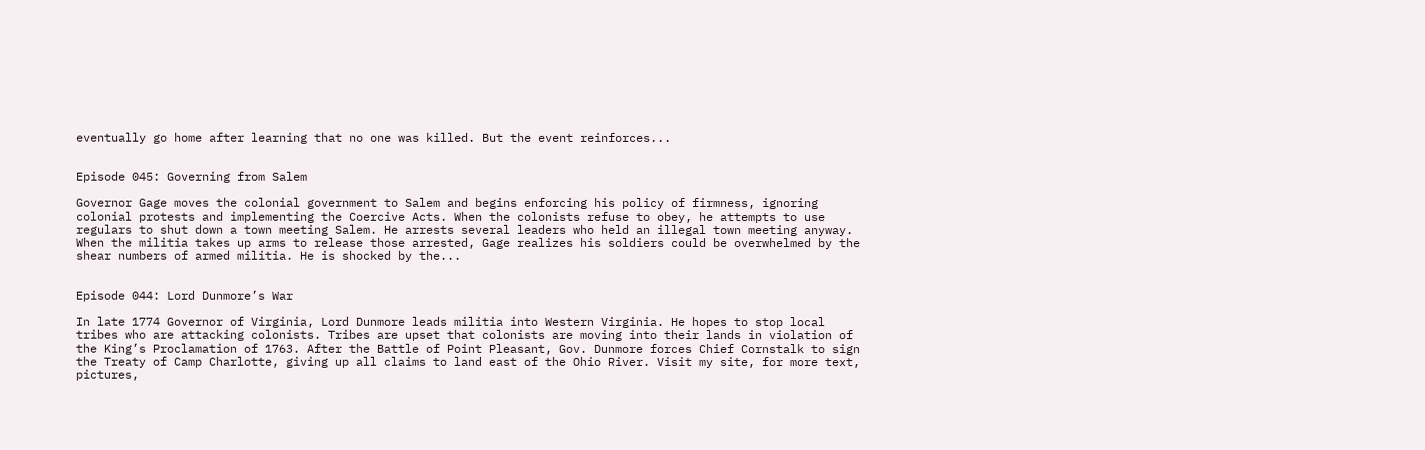eventually go home after learning that no one was killed. But the event reinforces...


Episode 045: Governing from Salem

Governor Gage moves the colonial government to Salem and begins enforcing his policy of firmness, ignoring colonial protests and implementing the Coercive Acts. When the colonists refuse to obey, he attempts to use regulars to shut down a town meeting Salem. He arrests several leaders who held an illegal town meeting anyway. When the militia takes up arms to release those arrested, Gage realizes his soldiers could be overwhelmed by the shear numbers of armed militia. He is shocked by the...


Episode 044: Lord Dunmore’s War

In late 1774 Governor of Virginia, Lord Dunmore leads militia into Western Virginia. He hopes to stop local tribes who are attacking colonists. Tribes are upset that colonists are moving into their lands in violation of the King’s Proclamation of 1763. After the Battle of Point Pleasant, Gov. Dunmore forces Chief Cornstalk to sign the Treaty of Camp Charlotte, giving up all claims to land east of the Ohio River. Visit my site, for more text, pictures,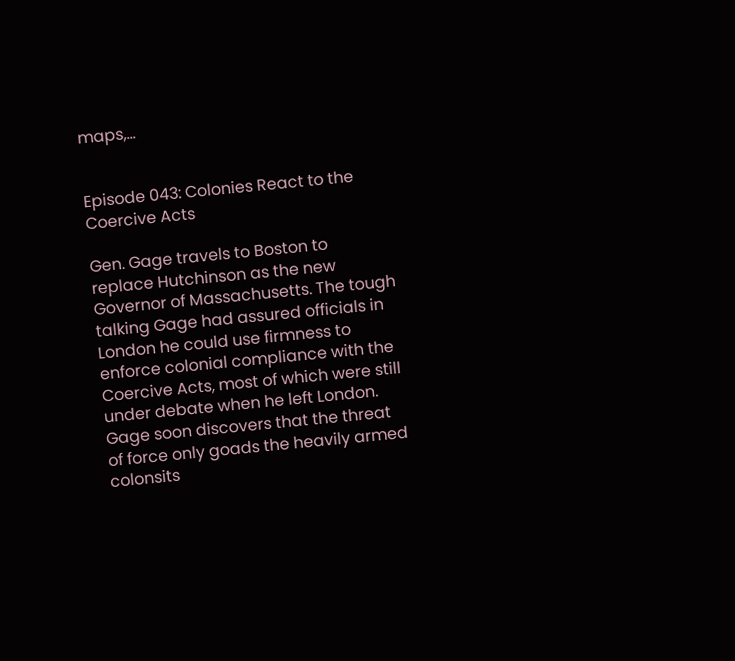maps,...


Episode 043: Colonies React to the Coercive Acts

Gen. Gage travels to Boston to replace Hutchinson as the new Governor of Massachusetts. The tough talking Gage had assured officials in London he could use firmness to enforce colonial compliance with the Coercive Acts, most of which were still under debate when he left London. Gage soon discovers that the threat of force only goads the heavily armed colonsits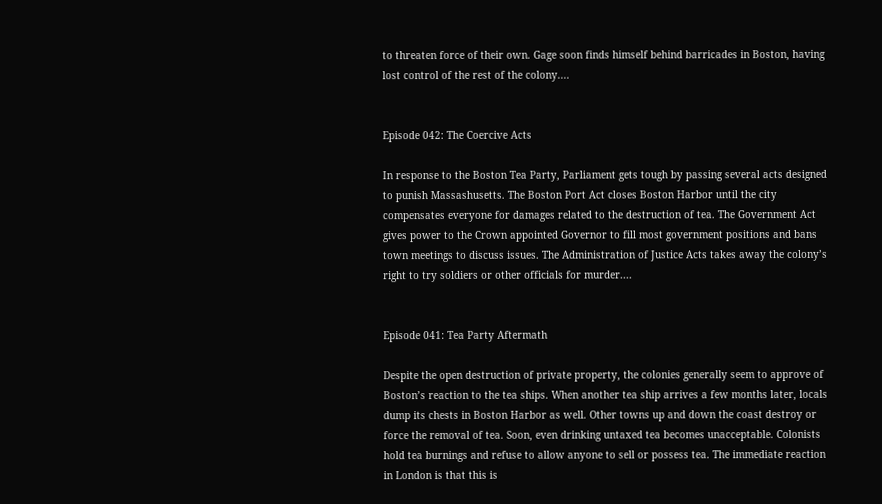to threaten force of their own. Gage soon finds himself behind barricades in Boston, having lost control of the rest of the colony....


Episode 042: The Coercive Acts

In response to the Boston Tea Party, Parliament gets tough by passing several acts designed to punish Massashusetts. The Boston Port Act closes Boston Harbor until the city compensates everyone for damages related to the destruction of tea. The Government Act gives power to the Crown appointed Governor to fill most government positions and bans town meetings to discuss issues. The Administration of Justice Acts takes away the colony’s right to try soldiers or other officials for murder....


Episode 041: Tea Party Aftermath

Despite the open destruction of private property, the colonies generally seem to approve of Boston’s reaction to the tea ships. When another tea ship arrives a few months later, locals dump its chests in Boston Harbor as well. Other towns up and down the coast destroy or force the removal of tea. Soon, even drinking untaxed tea becomes unacceptable. Colonists hold tea burnings and refuse to allow anyone to sell or possess tea. The immediate reaction in London is that this is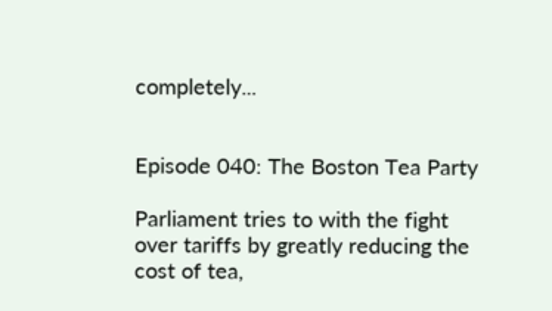completely...


Episode 040: The Boston Tea Party

Parliament tries to with the fight over tariffs by greatly reducing the cost of tea,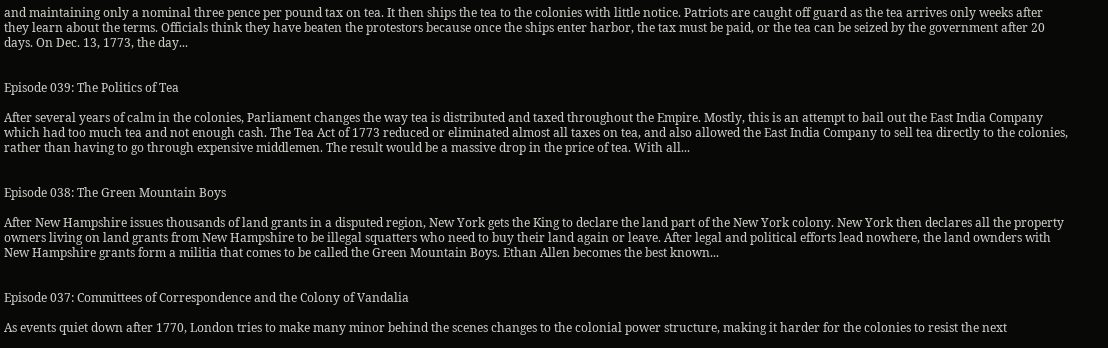and maintaining only a nominal three pence per pound tax on tea. It then ships the tea to the colonies with little notice. Patriots are caught off guard as the tea arrives only weeks after they learn about the terms. Officials think they have beaten the protestors because once the ships enter harbor, the tax must be paid, or the tea can be seized by the government after 20 days. On Dec. 13, 1773, the day...


Episode 039: The Politics of Tea

After several years of calm in the colonies, Parliament changes the way tea is distributed and taxed throughout the Empire. Mostly, this is an attempt to bail out the East India Company which had too much tea and not enough cash. The Tea Act of 1773 reduced or eliminated almost all taxes on tea, and also allowed the East India Company to sell tea directly to the colonies, rather than having to go through expensive middlemen. The result would be a massive drop in the price of tea. With all...


Episode 038: The Green Mountain Boys

After New Hampshire issues thousands of land grants in a disputed region, New York gets the King to declare the land part of the New York colony. New York then declares all the property owners living on land grants from New Hampshire to be illegal squatters who need to buy their land again or leave. After legal and political efforts lead nowhere, the land ownders with New Hampshire grants form a militia that comes to be called the Green Mountain Boys. Ethan Allen becomes the best known...


Episode 037: Committees of Correspondence and the Colony of Vandalia

As events quiet down after 1770, London tries to make many minor behind the scenes changes to the colonial power structure, making it harder for the colonies to resist the next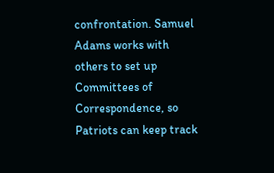confrontation. Samuel Adams works with others to set up Committees of Correspondence, so Patriots can keep track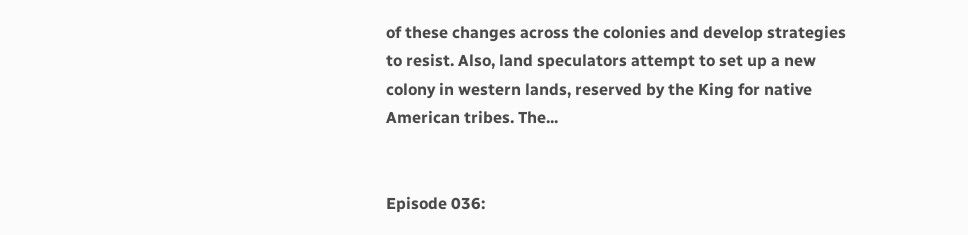of these changes across the colonies and develop strategies to resist. Also, land speculators attempt to set up a new colony in western lands, reserved by the King for native American tribes. The...


Episode 036: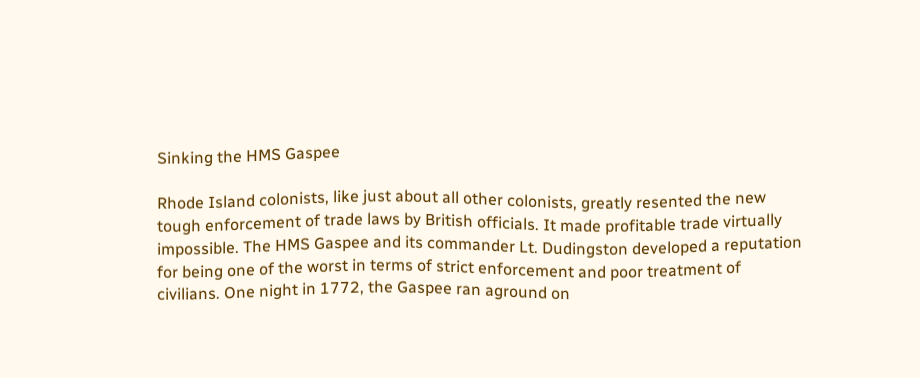Sinking the HMS Gaspee

Rhode Island colonists, like just about all other colonists, greatly resented the new tough enforcement of trade laws by British officials. It made profitable trade virtually impossible. The HMS Gaspee and its commander Lt. Dudingston developed a reputation for being one of the worst in terms of strict enforcement and poor treatment of civilians. One night in 1772, the Gaspee ran aground on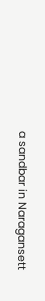a sandbar in Naragansett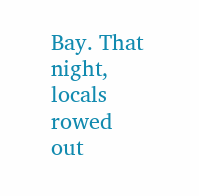Bay. That night, locals rowed out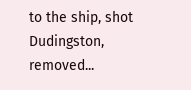to the ship, shot Dudingston, removed...